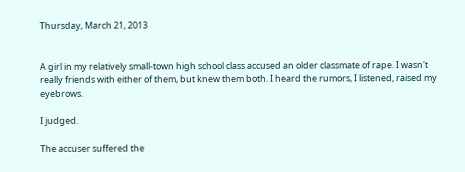Thursday, March 21, 2013


A girl in my relatively small-town high school class accused an older classmate of rape. I wasn't really friends with either of them, but knew them both. I heard the rumors, I listened, raised my eyebrows.

I judged.

The accuser suffered the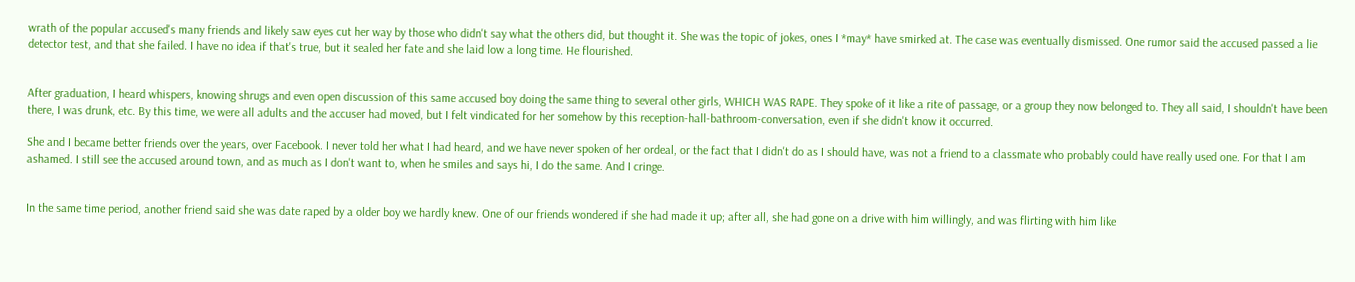wrath of the popular accused's many friends and likely saw eyes cut her way by those who didn't say what the others did, but thought it. She was the topic of jokes, ones I *may* have smirked at. The case was eventually dismissed. One rumor said the accused passed a lie detector test, and that she failed. I have no idea if that's true, but it sealed her fate and she laid low a long time. He flourished.


After graduation, I heard whispers, knowing shrugs and even open discussion of this same accused boy doing the same thing to several other girls, WHICH WAS RAPE. They spoke of it like a rite of passage, or a group they now belonged to. They all said, I shouldn't have been there, I was drunk, etc. By this time, we were all adults and the accuser had moved, but I felt vindicated for her somehow by this reception-hall-bathroom-conversation, even if she didn't know it occurred.

She and I became better friends over the years, over Facebook. I never told her what I had heard, and we have never spoken of her ordeal, or the fact that I didn't do as I should have, was not a friend to a classmate who probably could have really used one. For that I am ashamed. I still see the accused around town, and as much as I don't want to, when he smiles and says hi, I do the same. And I cringe.


In the same time period, another friend said she was date raped by a older boy we hardly knew. One of our friends wondered if she had made it up; after all, she had gone on a drive with him willingly, and was flirting with him like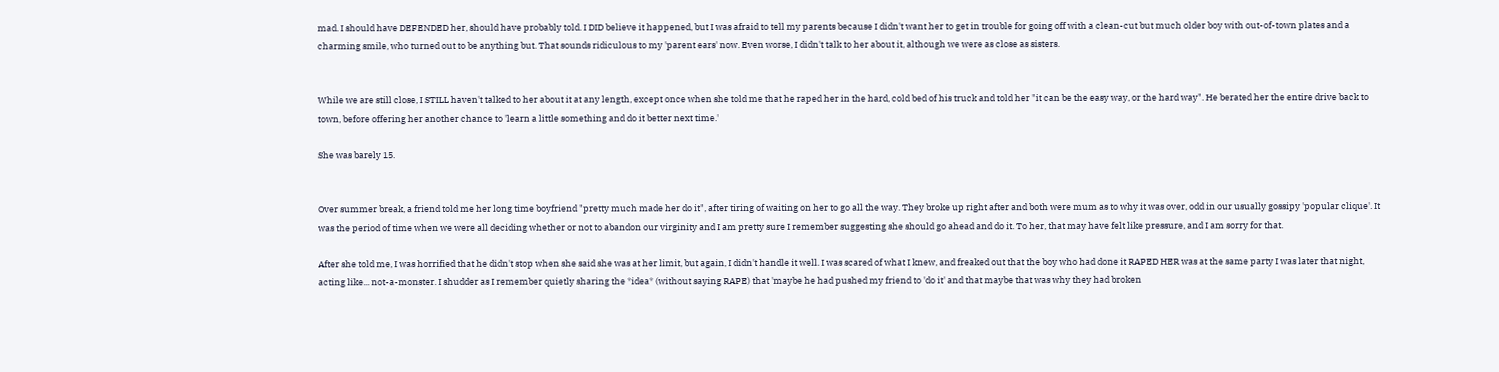mad. I should have DEFENDED her, should have probably told. I DID believe it happened, but I was afraid to tell my parents because I didn't want her to get in trouble for going off with a clean-cut but much older boy with out-of-town plates and a charming smile, who turned out to be anything but. That sounds ridiculous to my 'parent ears' now. Even worse, I didn't talk to her about it, although we were as close as sisters.


While we are still close, I STILL haven't talked to her about it at any length, except once when she told me that he raped her in the hard, cold bed of his truck and told her "it can be the easy way, or the hard way". He berated her the entire drive back to town, before offering her another chance to 'learn a little something and do it better next time.'

She was barely 15.


Over summer break, a friend told me her long time boyfriend "pretty much made her do it", after tiring of waiting on her to go all the way. They broke up right after and both were mum as to why it was over, odd in our usually gossipy 'popular clique'. It was the period of time when we were all deciding whether or not to abandon our virginity and I am pretty sure I remember suggesting she should go ahead and do it. To her, that may have felt like pressure, and I am sorry for that.

After she told me, I was horrified that he didn't stop when she said she was at her limit, but again, I didn't handle it well. I was scared of what I knew, and freaked out that the boy who had done it RAPED HER was at the same party I was later that night, acting like... not-a-monster. I shudder as I remember quietly sharing the *idea* (without saying RAPE) that 'maybe he had pushed my friend to 'do it' and that maybe that was why they had broken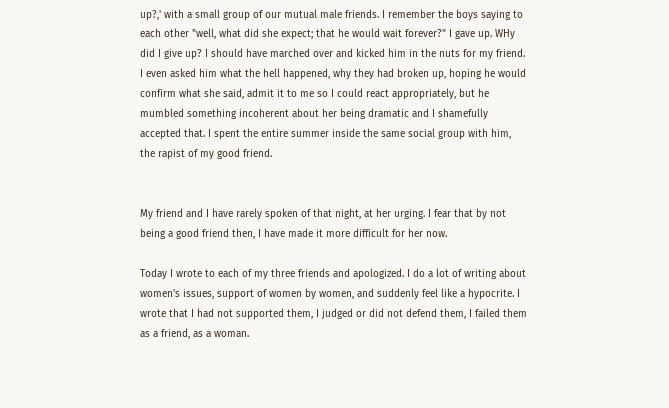up?,' with a small group of our mutual male friends. I remember the boys saying to each other "well, what did she expect; that he would wait forever?" I gave up. WHy did I give up? I should have marched over and kicked him in the nuts for my friend. I even asked him what the hell happened, why they had broken up, hoping he would confirm what she said, admit it to me so I could react appropriately, but he mumbled something incoherent about her being dramatic and I shamefully accepted that. I spent the entire summer inside the same social group with him, the rapist of my good friend.


My friend and I have rarely spoken of that night, at her urging. I fear that by not being a good friend then, I have made it more difficult for her now.

Today I wrote to each of my three friends and apologized. I do a lot of writing about women's issues, support of women by women, and suddenly feel like a hypocrite. I wrote that I had not supported them, I judged or did not defend them, I failed them as a friend, as a woman.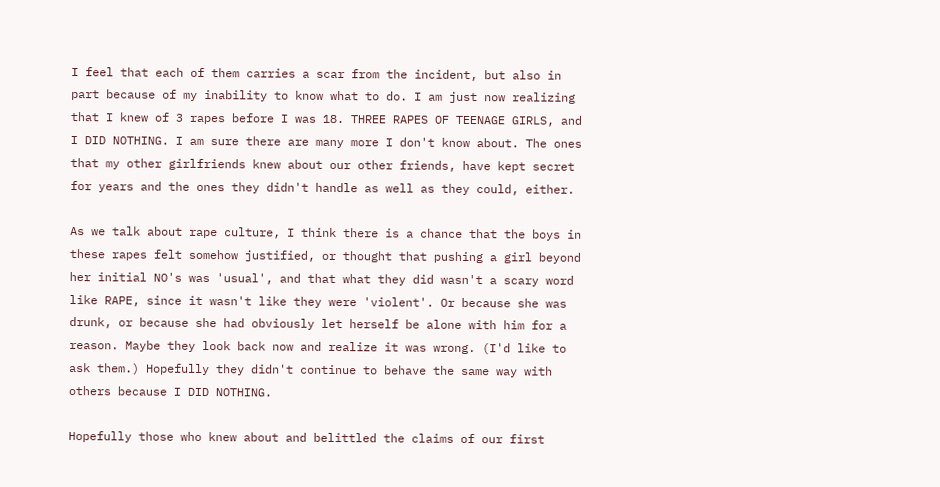I feel that each of them carries a scar from the incident, but also in part because of my inability to know what to do. I am just now realizing that I knew of 3 rapes before I was 18. THREE RAPES OF TEENAGE GIRLS, and I DID NOTHING. I am sure there are many more I don't know about. The ones that my other girlfriends knew about our other friends, have kept secret for years and the ones they didn't handle as well as they could, either.

As we talk about rape culture, I think there is a chance that the boys in these rapes felt somehow justified, or thought that pushing a girl beyond her initial NO's was 'usual', and that what they did wasn't a scary word like RAPE, since it wasn't like they were 'violent'. Or because she was drunk, or because she had obviously let herself be alone with him for a reason. Maybe they look back now and realize it was wrong. (I'd like to ask them.) Hopefully they didn't continue to behave the same way with others because I DID NOTHING.

Hopefully those who knew about and belittled the claims of our first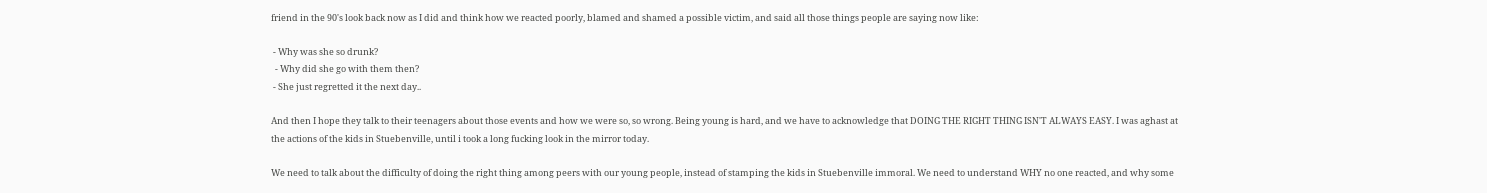friend in the 90's look back now as I did and think how we reacted poorly, blamed and shamed a possible victim, and said all those things people are saying now like:

 - Why was she so drunk?
  - Why did she go with them then?
 - She just regretted it the next day..

And then I hope they talk to their teenagers about those events and how we were so, so wrong. Being young is hard, and we have to acknowledge that DOING THE RIGHT THING ISN'T ALWAYS EASY. I was aghast at the actions of the kids in Stuebenville, until i took a long fucking look in the mirror today.

We need to talk about the difficulty of doing the right thing among peers with our young people, instead of stamping the kids in Stuebenville immoral. We need to understand WHY no one reacted, and why some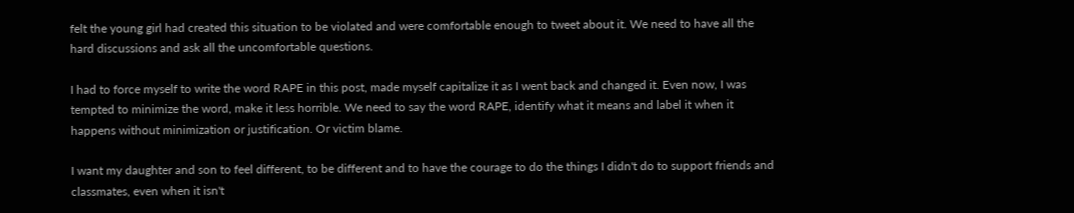felt the young girl had created this situation to be violated and were comfortable enough to tweet about it. We need to have all the hard discussions and ask all the uncomfortable questions.

I had to force myself to write the word RAPE in this post, made myself capitalize it as I went back and changed it. Even now, I was tempted to minimize the word, make it less horrible. We need to say the word RAPE, identify what it means and label it when it happens without minimization or justification. Or victim blame.

I want my daughter and son to feel different, to be different and to have the courage to do the things I didn't do to support friends and classmates, even when it isn't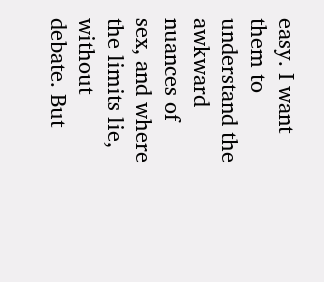easy. I want them to understand the awkward nuances of sex, and where the limits lie, without debate. But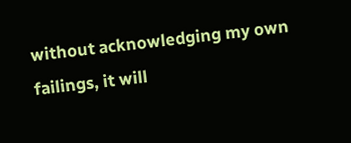without acknowledging my own failings, it will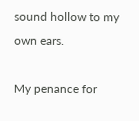sound hollow to my own ears.

My penance for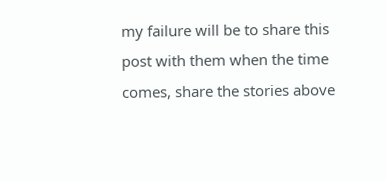my failure will be to share this post with them when the time comes, share the stories above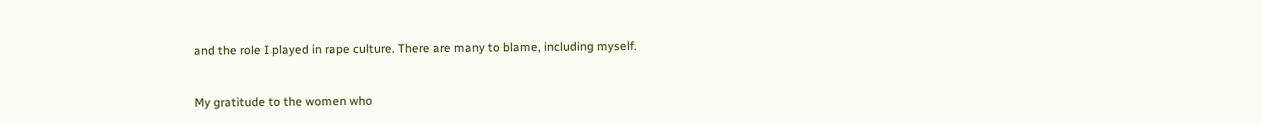and the role I played in rape culture. There are many to blame, including myself.


My gratitude to the women who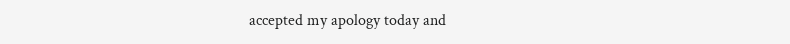accepted my apology today and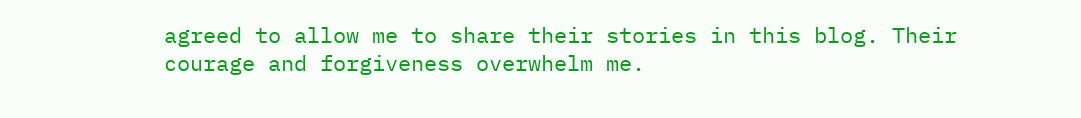agreed to allow me to share their stories in this blog. Their courage and forgiveness overwhelm me.